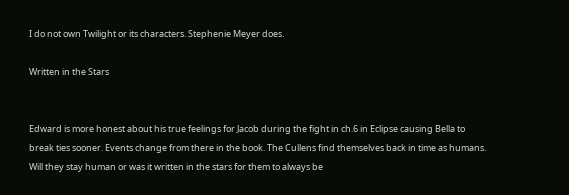I do not own Twilight or its characters. Stephenie Meyer does.

Written in the Stars


Edward is more honest about his true feelings for Jacob during the fight in ch.6 in Eclipse causing Bella to break ties sooner. Events change from there in the book. The Cullens find themselves back in time as humans. Will they stay human or was it written in the stars for them to always be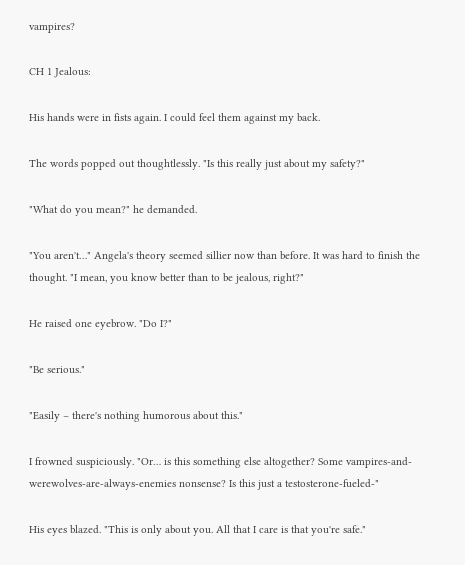vampires?

CH 1 Jealous:

His hands were in fists again. I could feel them against my back.

The words popped out thoughtlessly. "Is this really just about my safety?"

"What do you mean?" he demanded.

"You aren't…" Angela's theory seemed sillier now than before. It was hard to finish the thought. "I mean, you know better than to be jealous, right?"

He raised one eyebrow. "Do I?"

"Be serious."

"Easily – there's nothing humorous about this."

I frowned suspiciously. "Or… is this something else altogether? Some vampires-and-werewolves-are-always-enemies nonsense? Is this just a testosterone-fueled-"

His eyes blazed. "This is only about you. All that I care is that you're safe."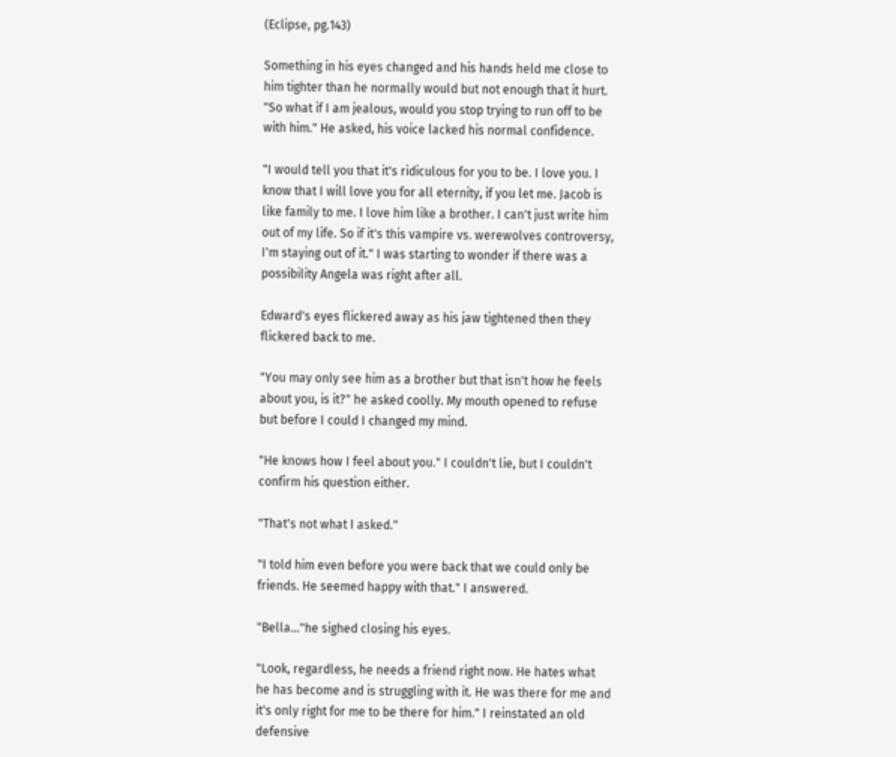(Eclipse, pg.143)

Something in his eyes changed and his hands held me close to him tighter than he normally would but not enough that it hurt. "So what if I am jealous, would you stop trying to run off to be with him." He asked, his voice lacked his normal confidence.

"I would tell you that it's ridiculous for you to be. I love you. I know that I will love you for all eternity, if you let me. Jacob is like family to me. I love him like a brother. I can't just write him out of my life. So if it's this vampire vs. werewolves controversy, I'm staying out of it." I was starting to wonder if there was a possibility Angela was right after all.

Edward's eyes flickered away as his jaw tightened then they flickered back to me.

"You may only see him as a brother but that isn't how he feels about you, is it?" he asked coolly. My mouth opened to refuse but before I could I changed my mind.

"He knows how I feel about you." I couldn't lie, but I couldn't confirm his question either.

"That's not what I asked."

"I told him even before you were back that we could only be friends. He seemed happy with that." I answered.

"Bella…"he sighed closing his eyes.

"Look, regardless, he needs a friend right now. He hates what he has become and is struggling with it. He was there for me and it's only right for me to be there for him." I reinstated an old defensive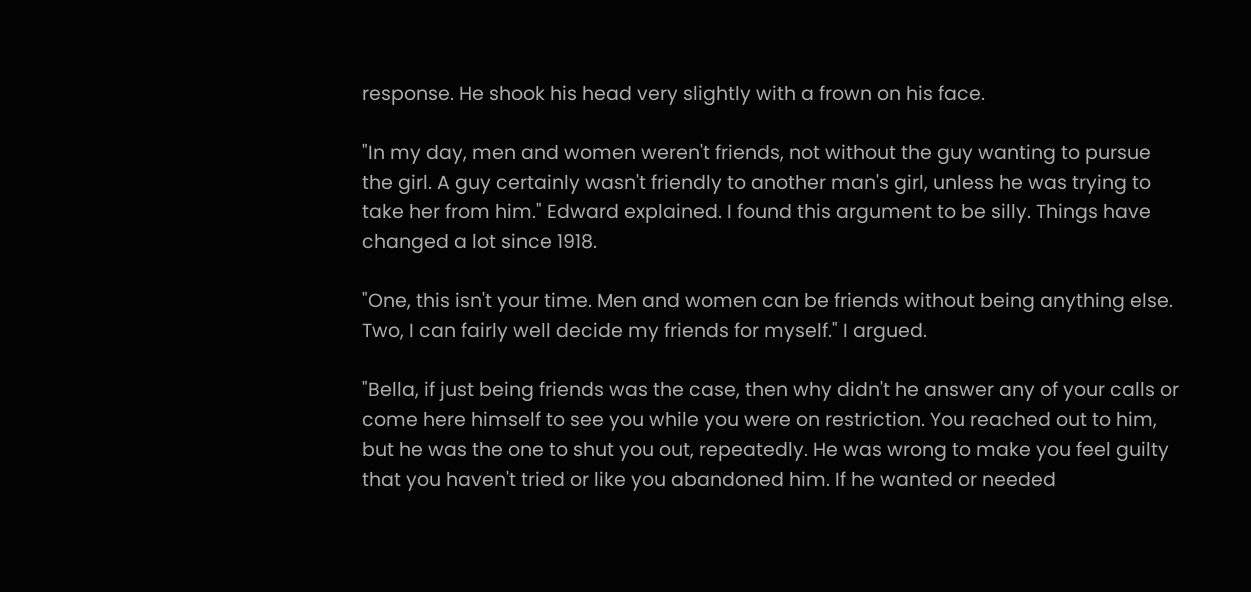response. He shook his head very slightly with a frown on his face.

"In my day, men and women weren't friends, not without the guy wanting to pursue the girl. A guy certainly wasn't friendly to another man's girl, unless he was trying to take her from him." Edward explained. I found this argument to be silly. Things have changed a lot since 1918.

"One, this isn't your time. Men and women can be friends without being anything else. Two, I can fairly well decide my friends for myself." I argued.

"Bella, if just being friends was the case, then why didn't he answer any of your calls or come here himself to see you while you were on restriction. You reached out to him, but he was the one to shut you out, repeatedly. He was wrong to make you feel guilty that you haven't tried or like you abandoned him. If he wanted or needed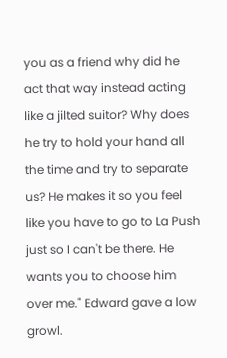you as a friend why did he act that way instead acting like a jilted suitor? Why does he try to hold your hand all the time and try to separate us? He makes it so you feel like you have to go to La Push just so I can't be there. He wants you to choose him over me." Edward gave a low growl.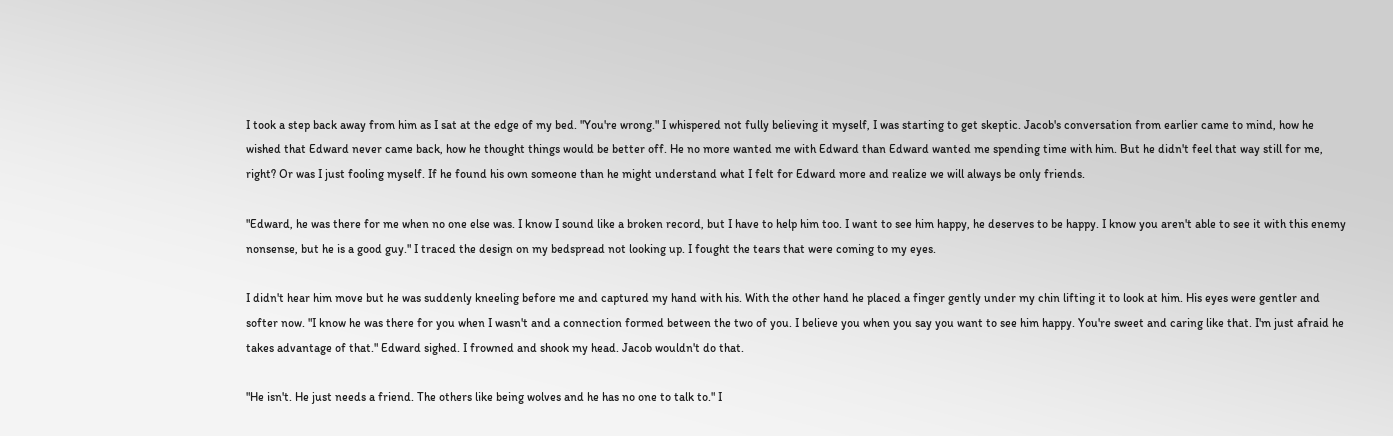I took a step back away from him as I sat at the edge of my bed. "You're wrong." I whispered not fully believing it myself, I was starting to get skeptic. Jacob's conversation from earlier came to mind, how he wished that Edward never came back, how he thought things would be better off. He no more wanted me with Edward than Edward wanted me spending time with him. But he didn't feel that way still for me, right? Or was I just fooling myself. If he found his own someone than he might understand what I felt for Edward more and realize we will always be only friends.

"Edward, he was there for me when no one else was. I know I sound like a broken record, but I have to help him too. I want to see him happy, he deserves to be happy. I know you aren't able to see it with this enemy nonsense, but he is a good guy." I traced the design on my bedspread not looking up. I fought the tears that were coming to my eyes.

I didn't hear him move but he was suddenly kneeling before me and captured my hand with his. With the other hand he placed a finger gently under my chin lifting it to look at him. His eyes were gentler and softer now. "I know he was there for you when I wasn't and a connection formed between the two of you. I believe you when you say you want to see him happy. You're sweet and caring like that. I'm just afraid he takes advantage of that." Edward sighed. I frowned and shook my head. Jacob wouldn't do that.

"He isn't. He just needs a friend. The others like being wolves and he has no one to talk to." I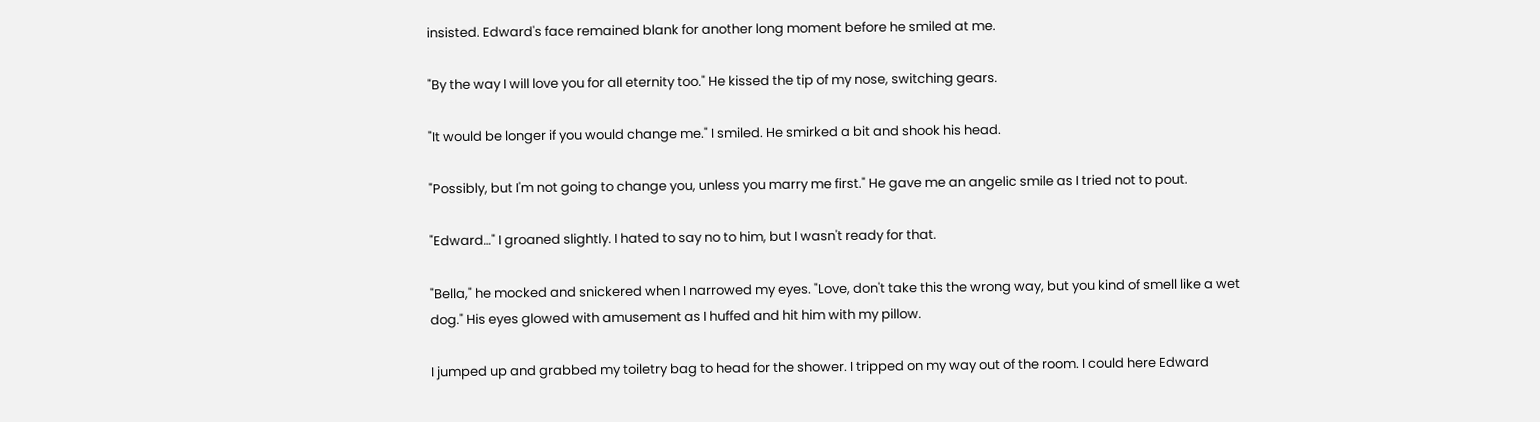insisted. Edward's face remained blank for another long moment before he smiled at me.

"By the way I will love you for all eternity too." He kissed the tip of my nose, switching gears.

"It would be longer if you would change me." I smiled. He smirked a bit and shook his head.

"Possibly, but I'm not going to change you, unless you marry me first." He gave me an angelic smile as I tried not to pout.

"Edward…" I groaned slightly. I hated to say no to him, but I wasn't ready for that.

"Bella," he mocked and snickered when I narrowed my eyes. "Love, don't take this the wrong way, but you kind of smell like a wet dog." His eyes glowed with amusement as I huffed and hit him with my pillow.

I jumped up and grabbed my toiletry bag to head for the shower. I tripped on my way out of the room. I could here Edward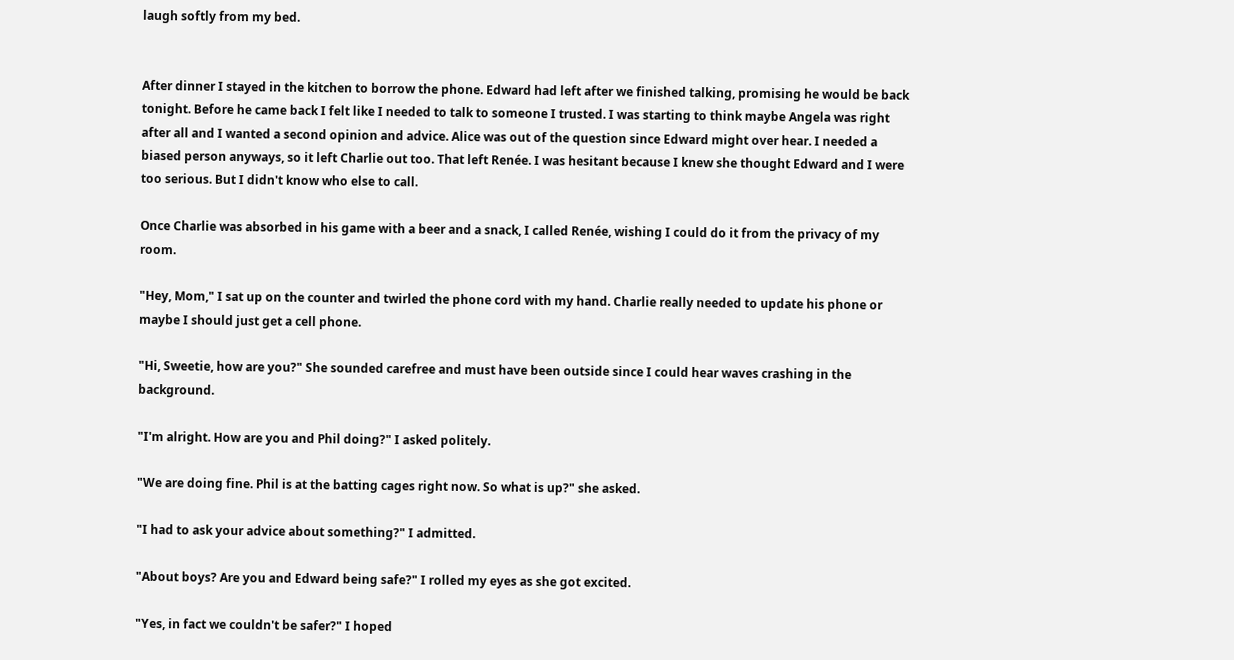laugh softly from my bed.


After dinner I stayed in the kitchen to borrow the phone. Edward had left after we finished talking, promising he would be back tonight. Before he came back I felt like I needed to talk to someone I trusted. I was starting to think maybe Angela was right after all and I wanted a second opinion and advice. Alice was out of the question since Edward might over hear. I needed a biased person anyways, so it left Charlie out too. That left Renée. I was hesitant because I knew she thought Edward and I were too serious. But I didn't know who else to call.

Once Charlie was absorbed in his game with a beer and a snack, I called Renée, wishing I could do it from the privacy of my room.

"Hey, Mom," I sat up on the counter and twirled the phone cord with my hand. Charlie really needed to update his phone or maybe I should just get a cell phone.

"Hi, Sweetie, how are you?" She sounded carefree and must have been outside since I could hear waves crashing in the background.

"I'm alright. How are you and Phil doing?" I asked politely.

"We are doing fine. Phil is at the batting cages right now. So what is up?" she asked.

"I had to ask your advice about something?" I admitted.

"About boys? Are you and Edward being safe?" I rolled my eyes as she got excited.

"Yes, in fact we couldn't be safer?" I hoped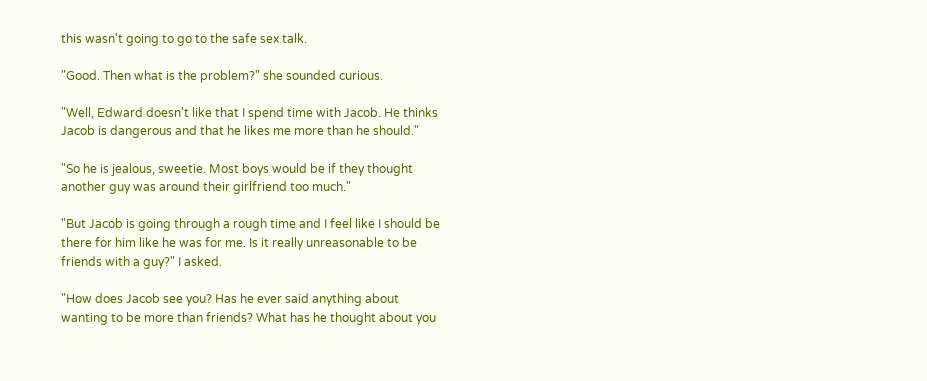this wasn't going to go to the safe sex talk.

"Good. Then what is the problem?" she sounded curious.

"Well, Edward doesn't like that I spend time with Jacob. He thinks Jacob is dangerous and that he likes me more than he should."

"So he is jealous, sweetie. Most boys would be if they thought another guy was around their girlfriend too much."

"But Jacob is going through a rough time and I feel like I should be there for him like he was for me. Is it really unreasonable to be friends with a guy?" I asked.

"How does Jacob see you? Has he ever said anything about wanting to be more than friends? What has he thought about you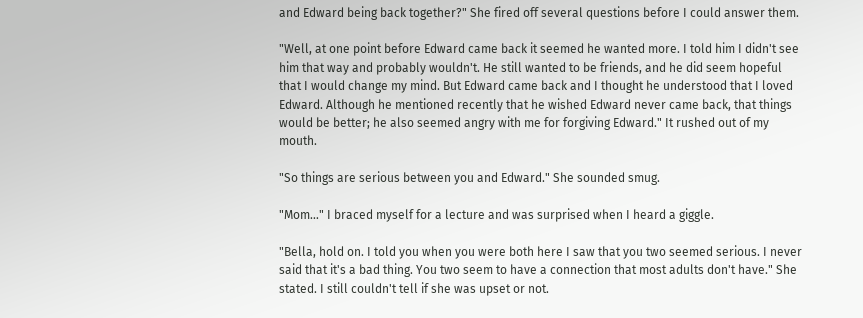and Edward being back together?" She fired off several questions before I could answer them.

"Well, at one point before Edward came back it seemed he wanted more. I told him I didn't see him that way and probably wouldn't. He still wanted to be friends, and he did seem hopeful that I would change my mind. But Edward came back and I thought he understood that I loved Edward. Although he mentioned recently that he wished Edward never came back, that things would be better; he also seemed angry with me for forgiving Edward." It rushed out of my mouth.

"So things are serious between you and Edward." She sounded smug.

"Mom…" I braced myself for a lecture and was surprised when I heard a giggle.

"Bella, hold on. I told you when you were both here I saw that you two seemed serious. I never said that it's a bad thing. You two seem to have a connection that most adults don't have." She stated. I still couldn't tell if she was upset or not.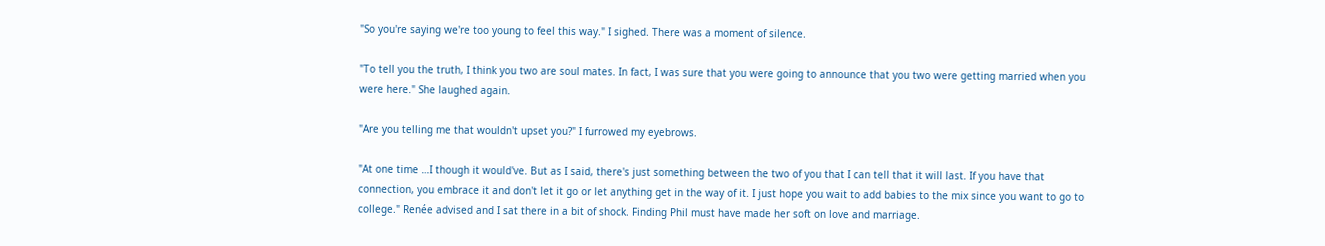"So you're saying we're too young to feel this way." I sighed. There was a moment of silence.

"To tell you the truth, I think you two are soul mates. In fact, I was sure that you were going to announce that you two were getting married when you were here." She laughed again.

"Are you telling me that wouldn't upset you?" I furrowed my eyebrows.

"At one time …I though it would've. But as I said, there's just something between the two of you that I can tell that it will last. If you have that connection, you embrace it and don't let it go or let anything get in the way of it. I just hope you wait to add babies to the mix since you want to go to college." Renée advised and I sat there in a bit of shock. Finding Phil must have made her soft on love and marriage.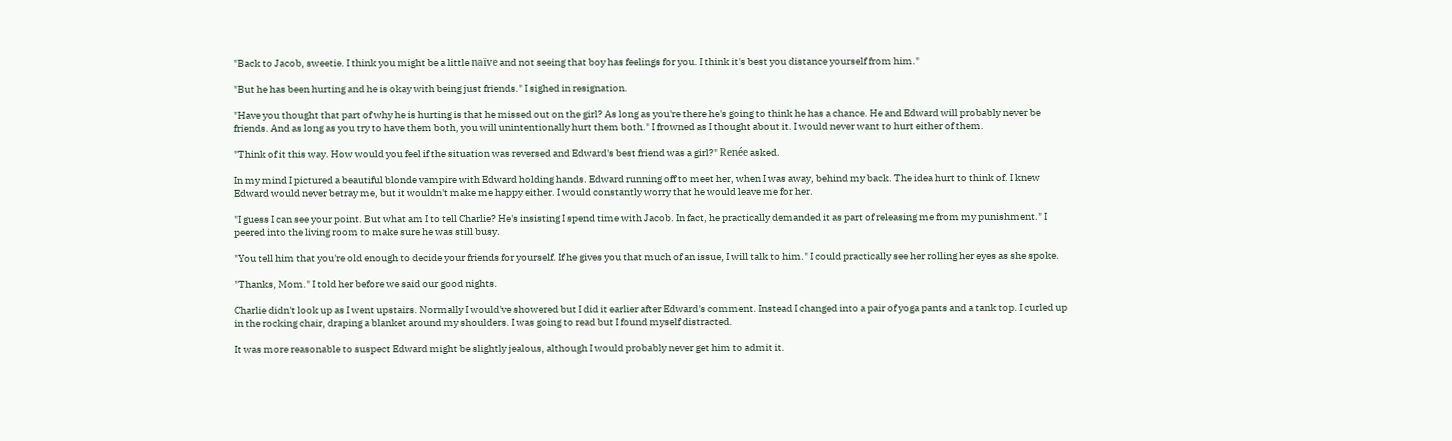"Back to Jacob, sweetie. I think you might be a little naïve and not seeing that boy has feelings for you. I think it's best you distance yourself from him."

"But he has been hurting and he is okay with being just friends." I sighed in resignation.

"Have you thought that part of why he is hurting is that he missed out on the girl? As long as you're there he's going to think he has a chance. He and Edward will probably never be friends. And as long as you try to have them both, you will unintentionally hurt them both." I frowned as I thought about it. I would never want to hurt either of them.

"Think of it this way. How would you feel if the situation was reversed and Edward's best friend was a girl?" Renée asked.

In my mind I pictured a beautiful blonde vampire with Edward holding hands. Edward running off to meet her, when I was away, behind my back. The idea hurt to think of. I knew Edward would never betray me, but it wouldn't make me happy either. I would constantly worry that he would leave me for her.

"I guess I can see your point. But what am I to tell Charlie? He's insisting I spend time with Jacob. In fact, he practically demanded it as part of releasing me from my punishment." I peered into the living room to make sure he was still busy.

"You tell him that you're old enough to decide your friends for yourself. If he gives you that much of an issue, I will talk to him." I could practically see her rolling her eyes as she spoke.

"Thanks, Mom." I told her before we said our good nights.

Charlie didn't look up as I went upstairs. Normally I would've showered but I did it earlier after Edward's comment. Instead I changed into a pair of yoga pants and a tank top. I curled up in the rocking chair, draping a blanket around my shoulders. I was going to read but I found myself distracted.

It was more reasonable to suspect Edward might be slightly jealous, although I would probably never get him to admit it.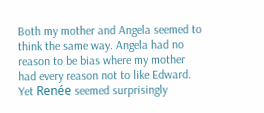Both my mother and Angela seemed to think the same way. Angela had no reason to be bias where my mother had every reason not to like Edward. Yet Renée seemed surprisingly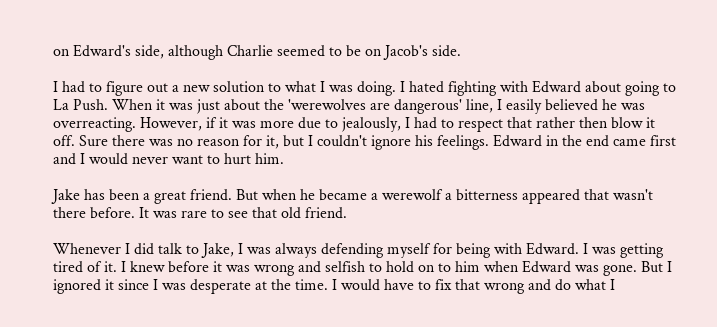on Edward's side, although Charlie seemed to be on Jacob's side.

I had to figure out a new solution to what I was doing. I hated fighting with Edward about going to La Push. When it was just about the 'werewolves are dangerous' line, I easily believed he was overreacting. However, if it was more due to jealously, I had to respect that rather then blow it off. Sure there was no reason for it, but I couldn't ignore his feelings. Edward in the end came first and I would never want to hurt him.

Jake has been a great friend. But when he became a werewolf a bitterness appeared that wasn't there before. It was rare to see that old friend.

Whenever I did talk to Jake, I was always defending myself for being with Edward. I was getting tired of it. I knew before it was wrong and selfish to hold on to him when Edward was gone. But I ignored it since I was desperate at the time. I would have to fix that wrong and do what I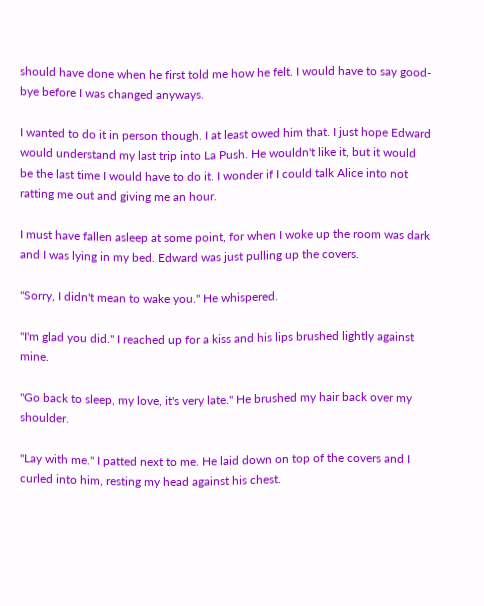should have done when he first told me how he felt. I would have to say good-bye before I was changed anyways.

I wanted to do it in person though. I at least owed him that. I just hope Edward would understand my last trip into La Push. He wouldn't like it, but it would be the last time I would have to do it. I wonder if I could talk Alice into not ratting me out and giving me an hour.

I must have fallen asleep at some point, for when I woke up the room was dark and I was lying in my bed. Edward was just pulling up the covers.

"Sorry, I didn't mean to wake you." He whispered.

"I'm glad you did." I reached up for a kiss and his lips brushed lightly against mine.

"Go back to sleep, my love, it's very late." He brushed my hair back over my shoulder.

"Lay with me." I patted next to me. He laid down on top of the covers and I curled into him, resting my head against his chest.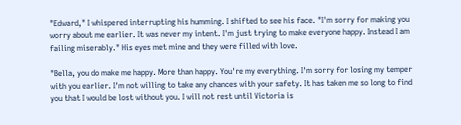"Edward," I whispered interrupting his humming. I shifted to see his face. "I'm sorry for making you worry about me earlier. It was never my intent. I'm just trying to make everyone happy. Instead I am failing miserably." His eyes met mine and they were filled with love.

"Bella, you do make me happy. More than happy. You're my everything. I'm sorry for losing my temper with you earlier. I'm not willing to take any chances with your safety. It has taken me so long to find you that I would be lost without you. I will not rest until Victoria is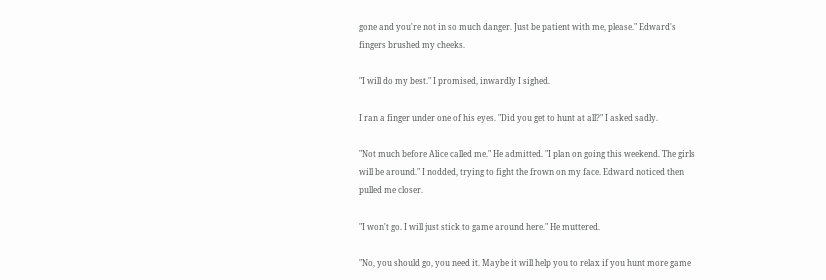gone and you're not in so much danger. Just be patient with me, please." Edward's fingers brushed my cheeks.

"I will do my best." I promised, inwardly I sighed.

I ran a finger under one of his eyes. "Did you get to hunt at all?" I asked sadly.

"Not much before Alice called me." He admitted. "I plan on going this weekend. The girls will be around." I nodded, trying to fight the frown on my face. Edward noticed then pulled me closer.

"I won't go. I will just stick to game around here." He muttered.

"No, you should go, you need it. Maybe it will help you to relax if you hunt more game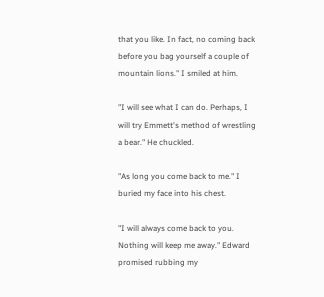that you like. In fact, no coming back before you bag yourself a couple of mountain lions." I smiled at him.

"I will see what I can do. Perhaps, I will try Emmett's method of wrestling a bear." He chuckled.

"As long you come back to me." I buried my face into his chest.

"I will always come back to you. Nothing will keep me away." Edward promised rubbing my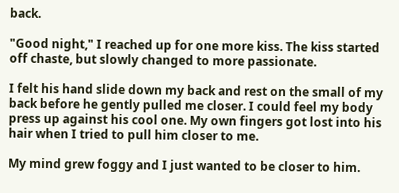back.

"Good night," I reached up for one more kiss. The kiss started off chaste, but slowly changed to more passionate.

I felt his hand slide down my back and rest on the small of my back before he gently pulled me closer. I could feel my body press up against his cool one. My own fingers got lost into his hair when I tried to pull him closer to me.

My mind grew foggy and I just wanted to be closer to him.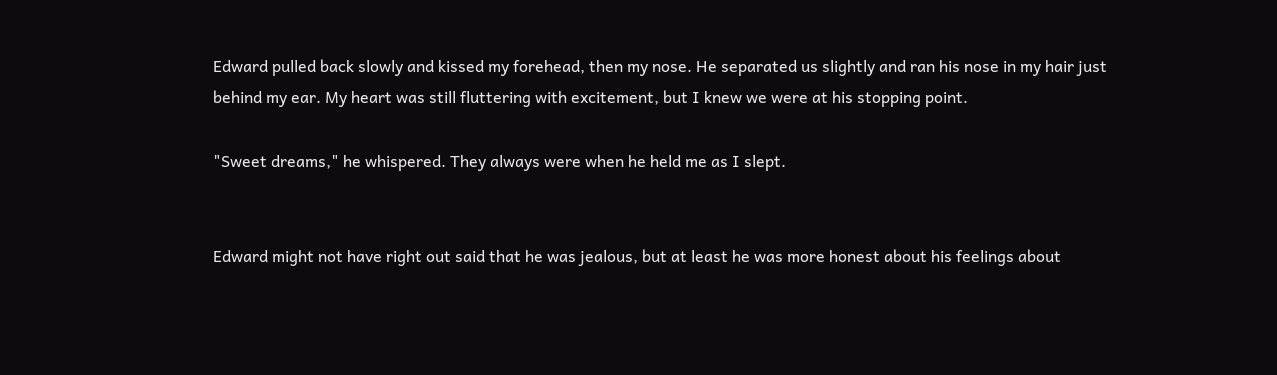Edward pulled back slowly and kissed my forehead, then my nose. He separated us slightly and ran his nose in my hair just behind my ear. My heart was still fluttering with excitement, but I knew we were at his stopping point.

"Sweet dreams," he whispered. They always were when he held me as I slept.


Edward might not have right out said that he was jealous, but at least he was more honest about his feelings about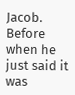Jacob. Before when he just said it was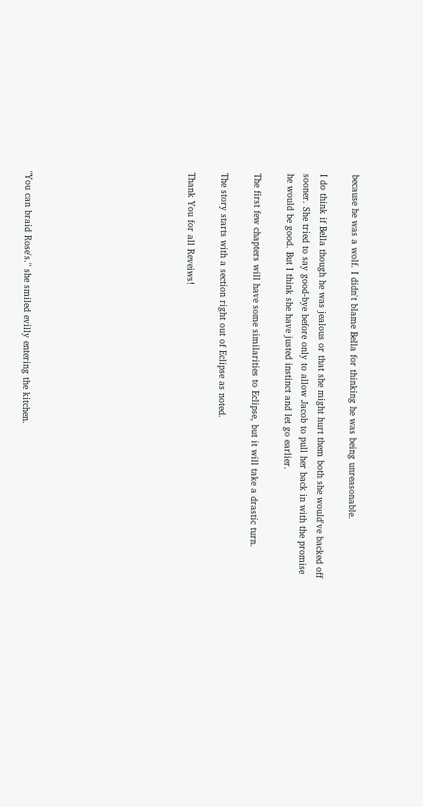because he was a wolf. I didn't blame Bella for thinking he was being unreasonable.

I do think if Bella though he was jealous or that she might hurt them both she would've backed off sooner. She tried to say good-bye before only to allow Jacob to pull her back in with the promise he would be good. But I think she have justed instinct and let go earlier.

The first few chapters will have some similarities to Eclipse, but it will take a drastic turn.

The story starts with a section right out of Eclipse as noted.

Thank You for all Reveiws!









"You can braid Rose's." she smiled evilly entering the kitchen.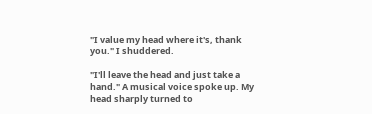"I value my head where it's, thank you." I shuddered.

"I'll leave the head and just take a hand." A musical voice spoke up. My head sharply turned to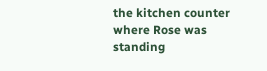the kitchen counter where Rose was standing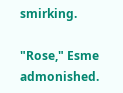smirking.

"Rose," Esme admonished.